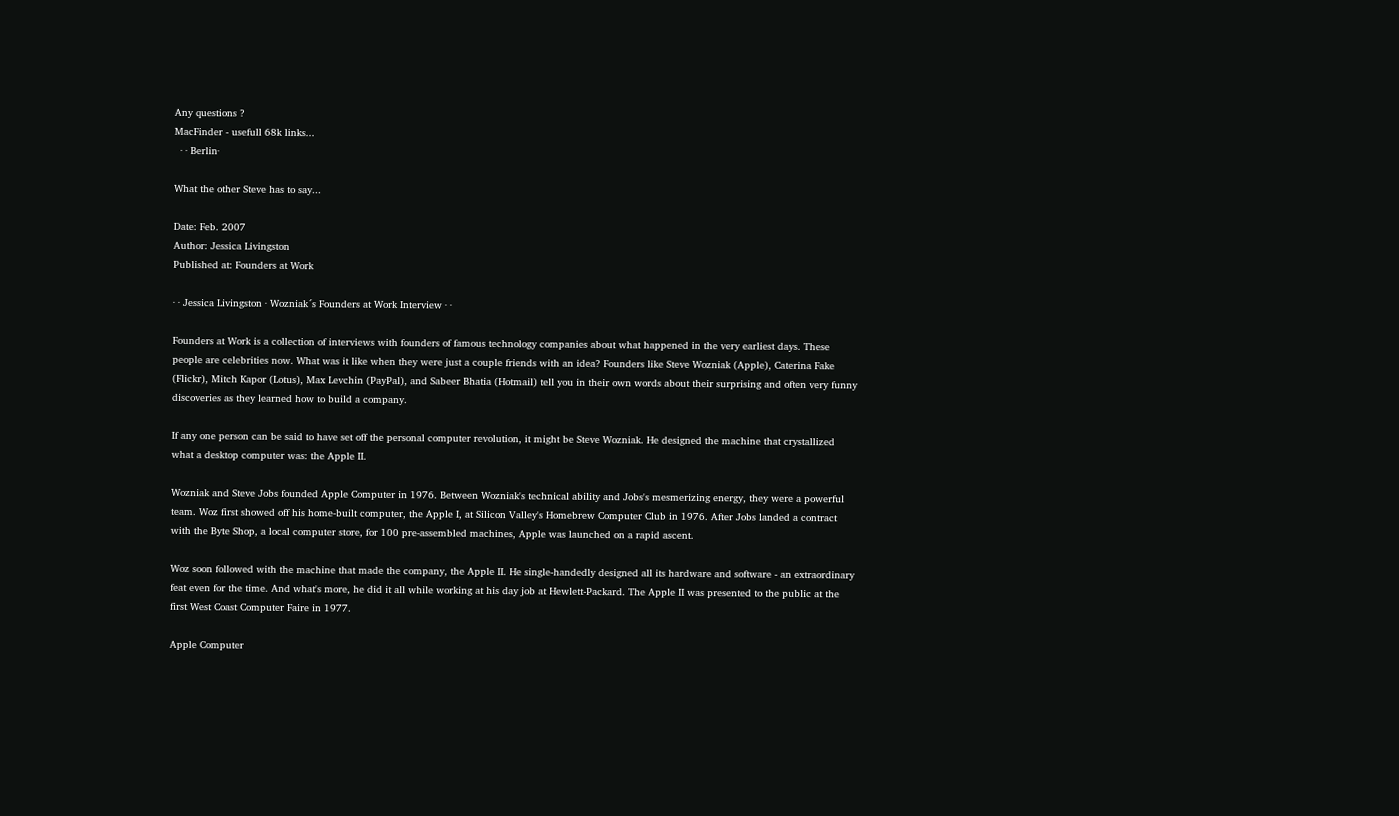Any questions ?
MacFinder - usefull 68k links...
  · · Berlin·

What the other Steve has to say...

Date: Feb. 2007
Author: Jessica Livingston
Published at: Founders at Work

· · Jessica Livingston · Wozniak´s Founders at Work Interview · ·

Founders at Work is a collection of interviews with founders of famous technology companies about what happened in the very earliest days. These people are celebrities now. What was it like when they were just a couple friends with an idea? Founders like Steve Wozniak (Apple), Caterina Fake (Flickr), Mitch Kapor (Lotus), Max Levchin (PayPal), and Sabeer Bhatia (Hotmail) tell you in their own words about their surprising and often very funny discoveries as they learned how to build a company.

If any one person can be said to have set off the personal computer revolution, it might be Steve Wozniak. He designed the machine that crystallized what a desktop computer was: the Apple II.

Wozniak and Steve Jobs founded Apple Computer in 1976. Between Wozniak's technical ability and Jobs's mesmerizing energy, they were a powerful team. Woz first showed off his home-built computer, the Apple I, at Silicon Valley's Homebrew Computer Club in 1976. After Jobs landed a contract with the Byte Shop, a local computer store, for 100 pre-assembled machines, Apple was launched on a rapid ascent.

Woz soon followed with the machine that made the company, the Apple II. He single-handedly designed all its hardware and software - an extraordinary feat even for the time. And what's more, he did it all while working at his day job at Hewlett-Packard. The Apple II was presented to the public at the first West Coast Computer Faire in 1977.

Apple Computer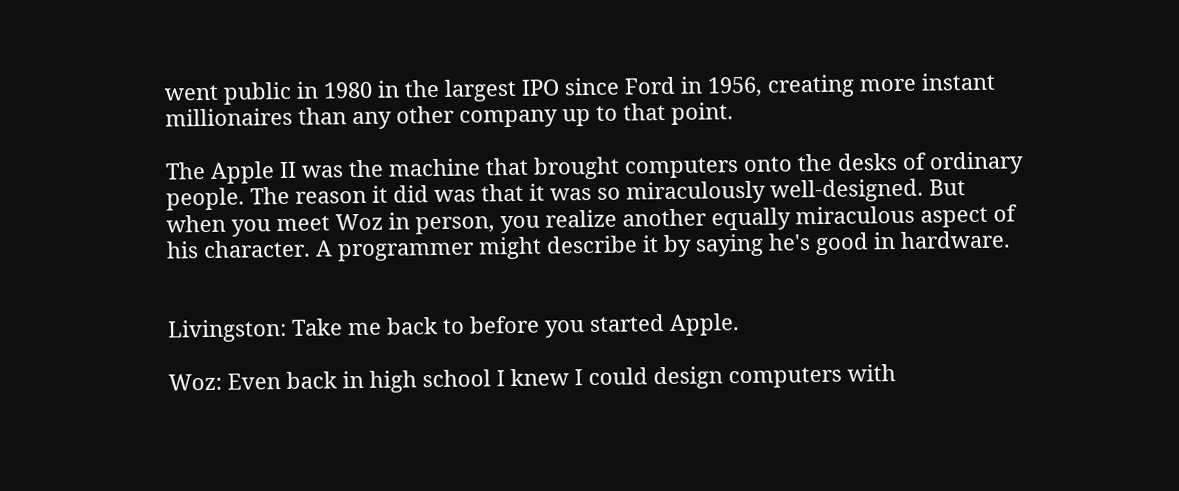went public in 1980 in the largest IPO since Ford in 1956, creating more instant millionaires than any other company up to that point.

The Apple II was the machine that brought computers onto the desks of ordinary people. The reason it did was that it was so miraculously well-designed. But when you meet Woz in person, you realize another equally miraculous aspect of his character. A programmer might describe it by saying he's good in hardware.


Livingston: Take me back to before you started Apple.

Woz: Even back in high school I knew I could design computers with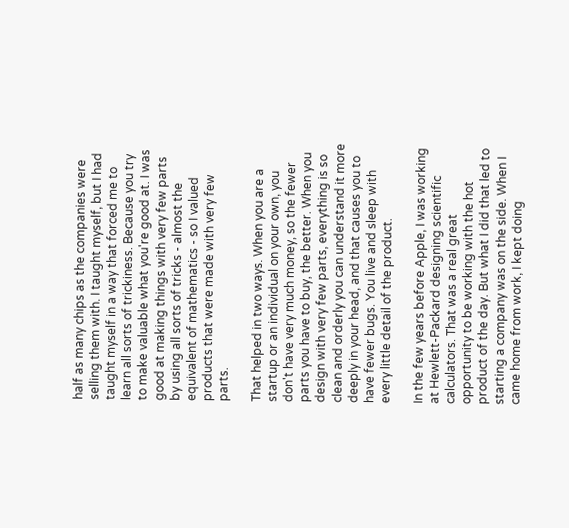half as many chips as the companies were selling them with. I taught myself, but I had taught myself in a way that forced me to learn all sorts of trickiness. Because you try to make valuable what you're good at. I was good at making things with very few parts by using all sorts of tricks - almost the equivalent of mathematics - so I valued products that were made with very few parts.

That helped in two ways. When you are a startup or an individual on your own, you don't have very much money, so the fewer parts you have to buy, the better. When you design with very few parts, everything is so clean and orderly you can understand it more deeply in your head, and that causes you to have fewer bugs. You live and sleep with every little detail of the product.

In the few years before Apple, I was working at Hewlett-Packard designing scientific calculators. That was a real great opportunity to be working with the hot product of the day. But what I did that led to starting a company was on the side. When I came home from work, I kept doing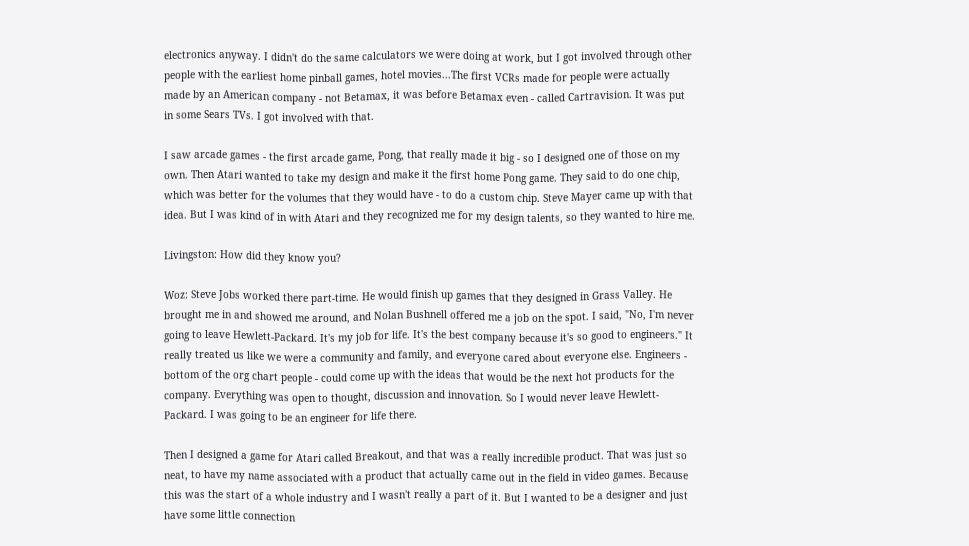electronics anyway. I didn't do the same calculators we were doing at work, but I got involved through other people with the earliest home pinball games, hotel movies...The first VCRs made for people were actually made by an American company - not Betamax, it was before Betamax even - called Cartravision. It was put in some Sears TVs. I got involved with that.

I saw arcade games - the first arcade game, Pong, that really made it big - so I designed one of those on my own. Then Atari wanted to take my design and make it the first home Pong game. They said to do one chip, which was better for the volumes that they would have - to do a custom chip. Steve Mayer came up with that idea. But I was kind of in with Atari and they recognized me for my design talents, so they wanted to hire me.

Livingston: How did they know you?

Woz: Steve Jobs worked there part-time. He would finish up games that they designed in Grass Valley. He brought me in and showed me around, and Nolan Bushnell offered me a job on the spot. I said, "No, I'm never going to leave Hewlett-Packard. It's my job for life. It's the best company because it's so good to engineers." It really treated us like we were a community and family, and everyone cared about everyone else. Engineers - bottom of the org chart people - could come up with the ideas that would be the next hot products for the company. Everything was open to thought, discussion and innovation. So I would never leave Hewlett-Packard. I was going to be an engineer for life there.

Then I designed a game for Atari called Breakout, and that was a really incredible product. That was just so neat, to have my name associated with a product that actually came out in the field in video games. Because this was the start of a whole industry and I wasn't really a part of it. But I wanted to be a designer and just have some little connection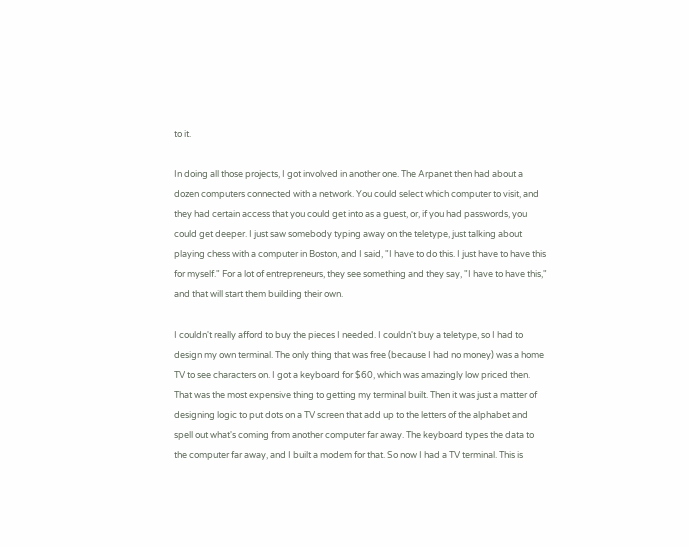to it.

In doing all those projects, I got involved in another one. The Arpanet then had about a dozen computers connected with a network. You could select which computer to visit, and they had certain access that you could get into as a guest, or, if you had passwords, you could get deeper. I just saw somebody typing away on the teletype, just talking about playing chess with a computer in Boston, and I said, "I have to do this. I just have to have this for myself." For a lot of entrepreneurs, they see something and they say, "I have to have this," and that will start them building their own.

I couldn't really afford to buy the pieces I needed. I couldn't buy a teletype, so I had to design my own terminal. The only thing that was free (because I had no money) was a home TV to see characters on. I got a keyboard for $60, which was amazingly low priced then. That was the most expensive thing to getting my terminal built. Then it was just a matter of designing logic to put dots on a TV screen that add up to the letters of the alphabet and spell out what's coming from another computer far away. The keyboard types the data to the computer far away, and I built a modem for that. So now I had a TV terminal. This is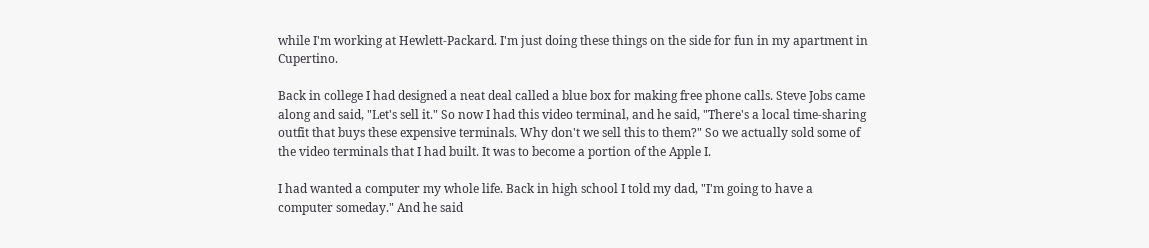while I'm working at Hewlett-Packard. I'm just doing these things on the side for fun in my apartment in Cupertino.

Back in college I had designed a neat deal called a blue box for making free phone calls. Steve Jobs came along and said, "Let's sell it." So now I had this video terminal, and he said, "There's a local time-sharing outfit that buys these expensive terminals. Why don't we sell this to them?" So we actually sold some of the video terminals that I had built. It was to become a portion of the Apple I.

I had wanted a computer my whole life. Back in high school I told my dad, "I'm going to have a computer someday." And he said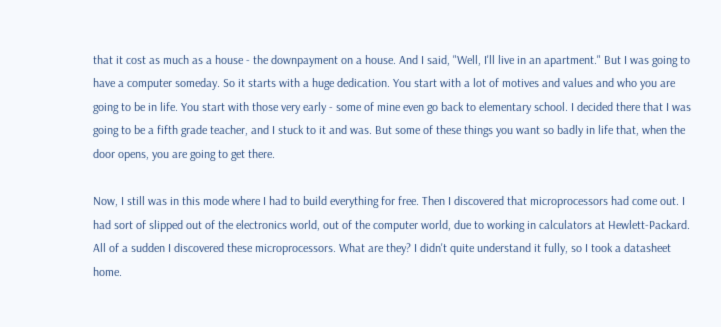that it cost as much as a house - the downpayment on a house. And I said, "Well, I'll live in an apartment." But I was going to have a computer someday. So it starts with a huge dedication. You start with a lot of motives and values and who you are going to be in life. You start with those very early - some of mine even go back to elementary school. I decided there that I was going to be a fifth grade teacher, and I stuck to it and was. But some of these things you want so badly in life that, when the door opens, you are going to get there.

Now, I still was in this mode where I had to build everything for free. Then I discovered that microprocessors had come out. I had sort of slipped out of the electronics world, out of the computer world, due to working in calculators at Hewlett-Packard. All of a sudden I discovered these microprocessors. What are they? I didn't quite understand it fully, so I took a datasheet home.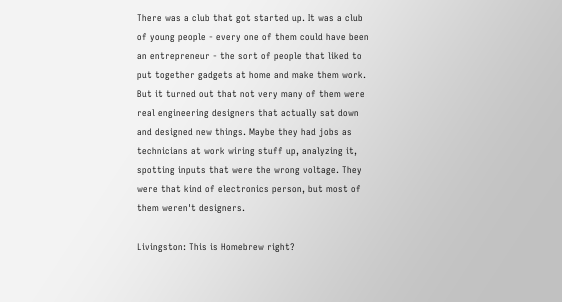There was a club that got started up. It was a club of young people - every one of them could have been an entrepreneur - the sort of people that liked to put together gadgets at home and make them work. But it turned out that not very many of them were real engineering designers that actually sat down and designed new things. Maybe they had jobs as technicians at work wiring stuff up, analyzing it, spotting inputs that were the wrong voltage. They were that kind of electronics person, but most of them weren't designers.

Livingston: This is Homebrew right?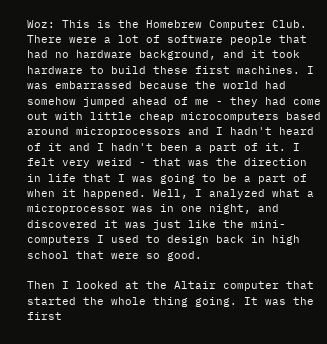Woz: This is the Homebrew Computer Club. There were a lot of software people that had no hardware background, and it took hardware to build these first machines. I was embarrassed because the world had somehow jumped ahead of me - they had come out with little cheap microcomputers based around microprocessors and I hadn't heard of it and I hadn't been a part of it. I felt very weird - that was the direction in life that I was going to be a part of when it happened. Well, I analyzed what a microprocessor was in one night, and discovered it was just like the mini-computers I used to design back in high school that were so good.

Then I looked at the Altair computer that started the whole thing going. It was the first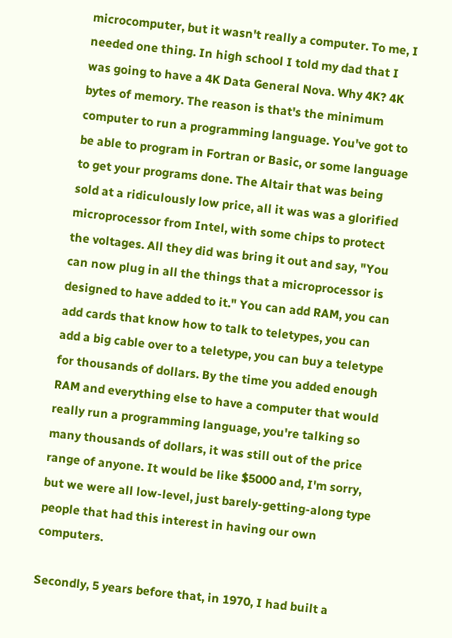microcomputer, but it wasn't really a computer. To me, I needed one thing. In high school I told my dad that I was going to have a 4K Data General Nova. Why 4K? 4K bytes of memory. The reason is that's the minimum computer to run a programming language. You've got to be able to program in Fortran or Basic, or some language to get your programs done. The Altair that was being sold at a ridiculously low price, all it was was a glorified microprocessor from Intel, with some chips to protect the voltages. All they did was bring it out and say, "You can now plug in all the things that a microprocessor is designed to have added to it." You can add RAM, you can add cards that know how to talk to teletypes, you can add a big cable over to a teletype, you can buy a teletype for thousands of dollars. By the time you added enough RAM and everything else to have a computer that would really run a programming language, you're talking so many thousands of dollars, it was still out of the price range of anyone. It would be like $5000 and, I'm sorry, but we were all low-level, just barely-getting-along type people that had this interest in having our own computers.

Secondly, 5 years before that, in 1970, I had built a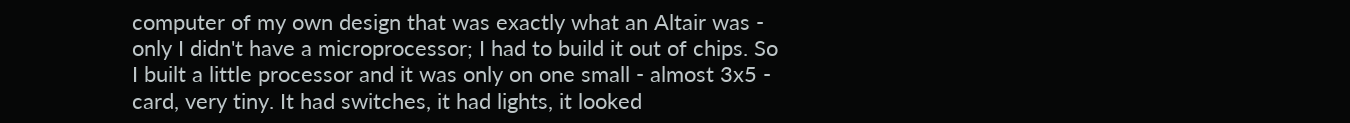computer of my own design that was exactly what an Altair was - only I didn't have a microprocessor; I had to build it out of chips. So I built a little processor and it was only on one small - almost 3x5 - card, very tiny. It had switches, it had lights, it looked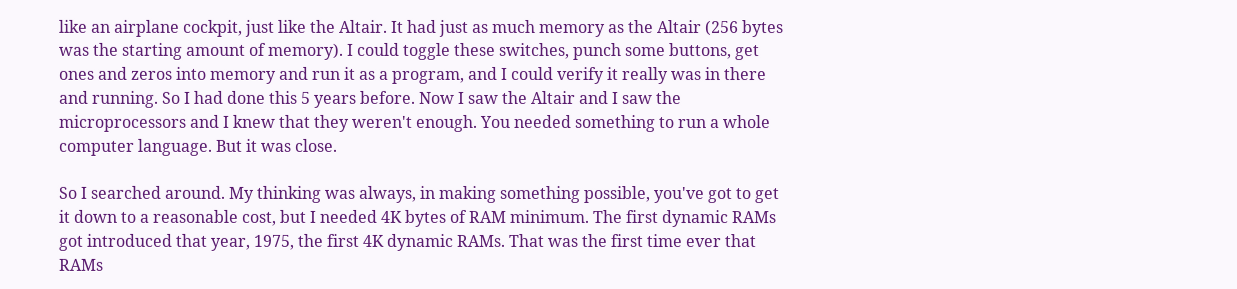like an airplane cockpit, just like the Altair. It had just as much memory as the Altair (256 bytes was the starting amount of memory). I could toggle these switches, punch some buttons, get ones and zeros into memory and run it as a program, and I could verify it really was in there and running. So I had done this 5 years before. Now I saw the Altair and I saw the microprocessors and I knew that they weren't enough. You needed something to run a whole computer language. But it was close.

So I searched around. My thinking was always, in making something possible, you've got to get it down to a reasonable cost, but I needed 4K bytes of RAM minimum. The first dynamic RAMs got introduced that year, 1975, the first 4K dynamic RAMs. That was the first time ever that RAMs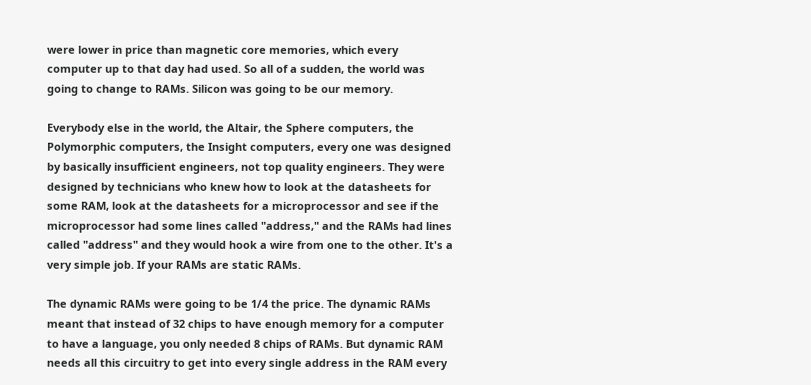were lower in price than magnetic core memories, which every computer up to that day had used. So all of a sudden, the world was going to change to RAMs. Silicon was going to be our memory.

Everybody else in the world, the Altair, the Sphere computers, the Polymorphic computers, the Insight computers, every one was designed by basically insufficient engineers, not top quality engineers. They were designed by technicians who knew how to look at the datasheets for some RAM, look at the datasheets for a microprocessor and see if the microprocessor had some lines called "address," and the RAMs had lines called "address" and they would hook a wire from one to the other. It's a very simple job. If your RAMs are static RAMs.

The dynamic RAMs were going to be 1/4 the price. The dynamic RAMs meant that instead of 32 chips to have enough memory for a computer to have a language, you only needed 8 chips of RAMs. But dynamic RAM needs all this circuitry to get into every single address in the RAM every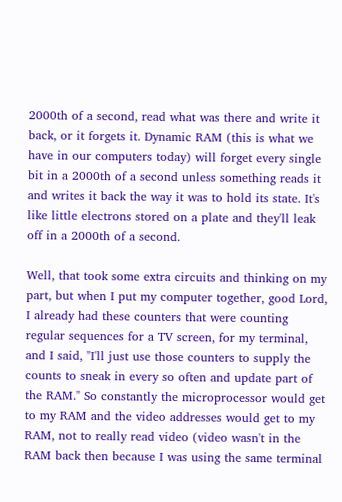2000th of a second, read what was there and write it back, or it forgets it. Dynamic RAM (this is what we have in our computers today) will forget every single bit in a 2000th of a second unless something reads it and writes it back the way it was to hold its state. It's like little electrons stored on a plate and they'll leak off in a 2000th of a second.

Well, that took some extra circuits and thinking on my part, but when I put my computer together, good Lord, I already had these counters that were counting regular sequences for a TV screen, for my terminal, and I said, "I'll just use those counters to supply the counts to sneak in every so often and update part of the RAM." So constantly the microprocessor would get to my RAM and the video addresses would get to my RAM, not to really read video (video wasn't in the RAM back then because I was using the same terminal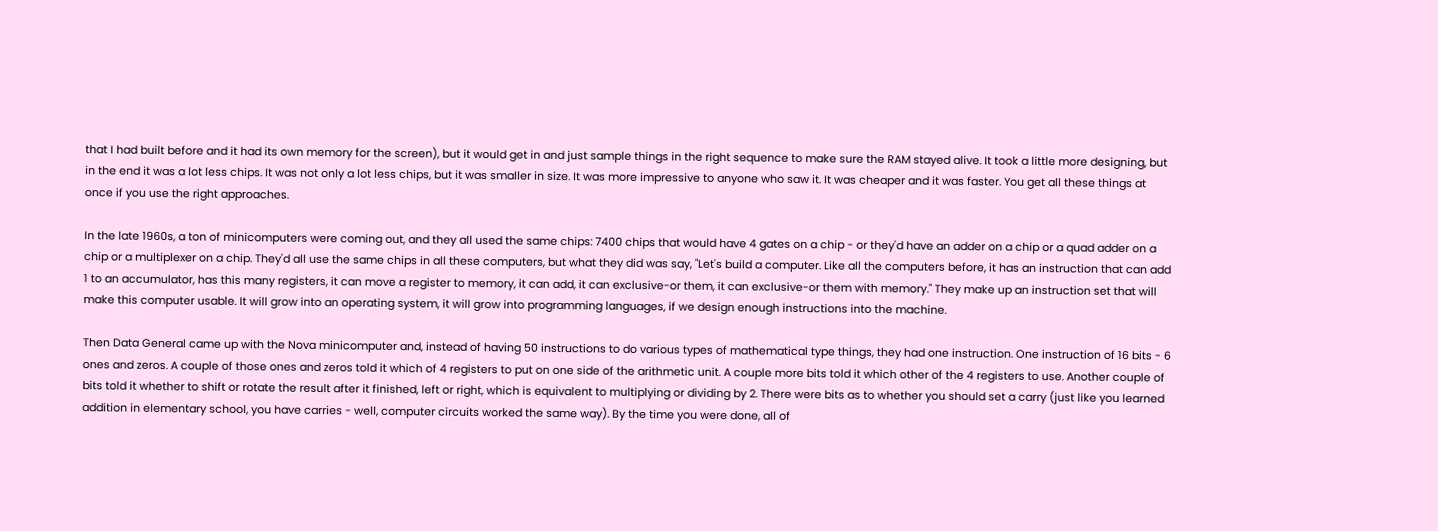that I had built before and it had its own memory for the screen), but it would get in and just sample things in the right sequence to make sure the RAM stayed alive. It took a little more designing, but in the end it was a lot less chips. It was not only a lot less chips, but it was smaller in size. It was more impressive to anyone who saw it. It was cheaper and it was faster. You get all these things at once if you use the right approaches.

In the late 1960s, a ton of minicomputers were coming out, and they all used the same chips: 7400 chips that would have 4 gates on a chip - or they'd have an adder on a chip or a quad adder on a chip or a multiplexer on a chip. They'd all use the same chips in all these computers, but what they did was say, "Let's build a computer. Like all the computers before, it has an instruction that can add 1 to an accumulator, has this many registers, it can move a register to memory, it can add, it can exclusive-or them, it can exclusive-or them with memory." They make up an instruction set that will make this computer usable. It will grow into an operating system, it will grow into programming languages, if we design enough instructions into the machine.

Then Data General came up with the Nova minicomputer and, instead of having 50 instructions to do various types of mathematical type things, they had one instruction. One instruction of 16 bits - 6 ones and zeros. A couple of those ones and zeros told it which of 4 registers to put on one side of the arithmetic unit. A couple more bits told it which other of the 4 registers to use. Another couple of bits told it whether to shift or rotate the result after it finished, left or right, which is equivalent to multiplying or dividing by 2. There were bits as to whether you should set a carry (just like you learned addition in elementary school, you have carries - well, computer circuits worked the same way). By the time you were done, all of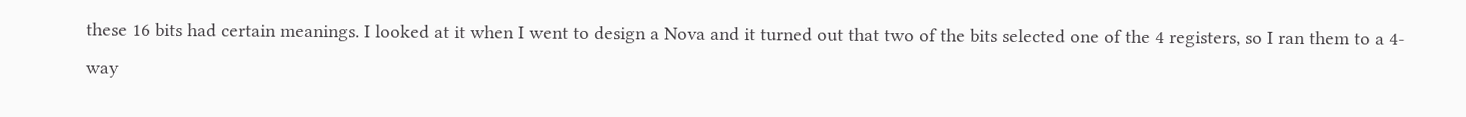these 16 bits had certain meanings. I looked at it when I went to design a Nova and it turned out that two of the bits selected one of the 4 registers, so I ran them to a 4-way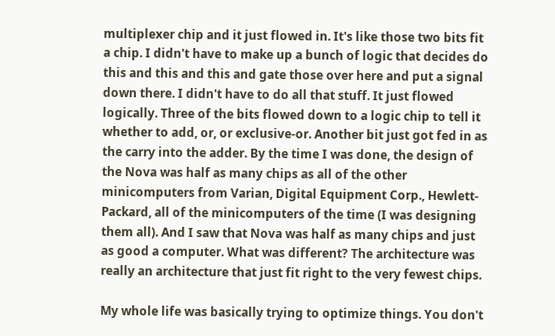multiplexer chip and it just flowed in. It's like those two bits fit a chip. I didn't have to make up a bunch of logic that decides do this and this and this and gate those over here and put a signal down there. I didn't have to do all that stuff. It just flowed logically. Three of the bits flowed down to a logic chip to tell it whether to add, or, or exclusive-or. Another bit just got fed in as the carry into the adder. By the time I was done, the design of the Nova was half as many chips as all of the other minicomputers from Varian, Digital Equipment Corp., Hewlett-Packard, all of the minicomputers of the time (I was designing them all). And I saw that Nova was half as many chips and just as good a computer. What was different? The architecture was really an architecture that just fit right to the very fewest chips.

My whole life was basically trying to optimize things. You don't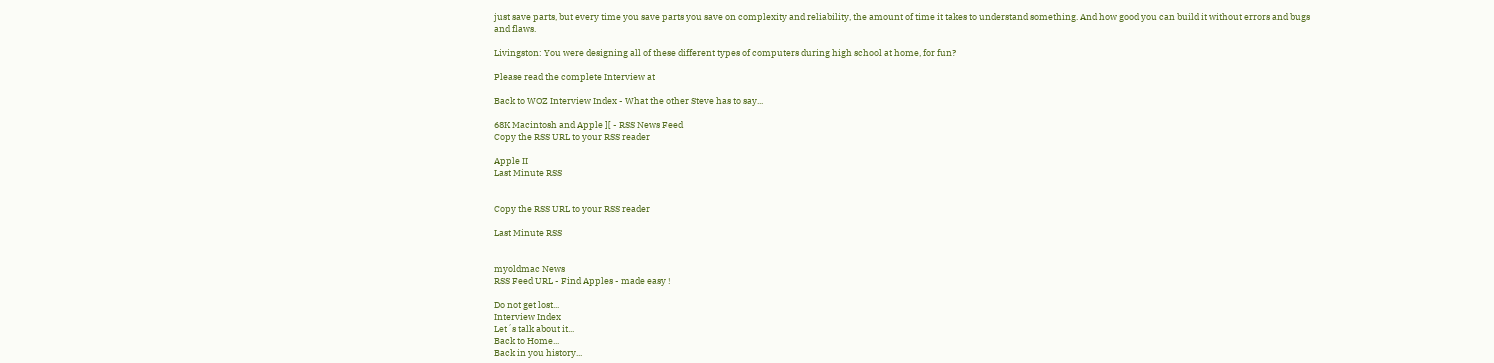just save parts, but every time you save parts you save on complexity and reliability, the amount of time it takes to understand something. And how good you can build it without errors and bugs and flaws.

Livingston: You were designing all of these different types of computers during high school at home, for fun?

Please read the complete Interview at

Back to WOZ Interview Index - What the other Steve has to say...

68K Macintosh and Apple ][ - RSS News Feed
Copy the RSS URL to your RSS reader

Apple II
Last Minute RSS


Copy the RSS URL to your RSS reader

Last Minute RSS


myoldmac News
RSS Feed URL - Find Apples - made easy !

Do not get lost...
Interview Index
Let´s talk about it...
Back to Home...
Back in you history...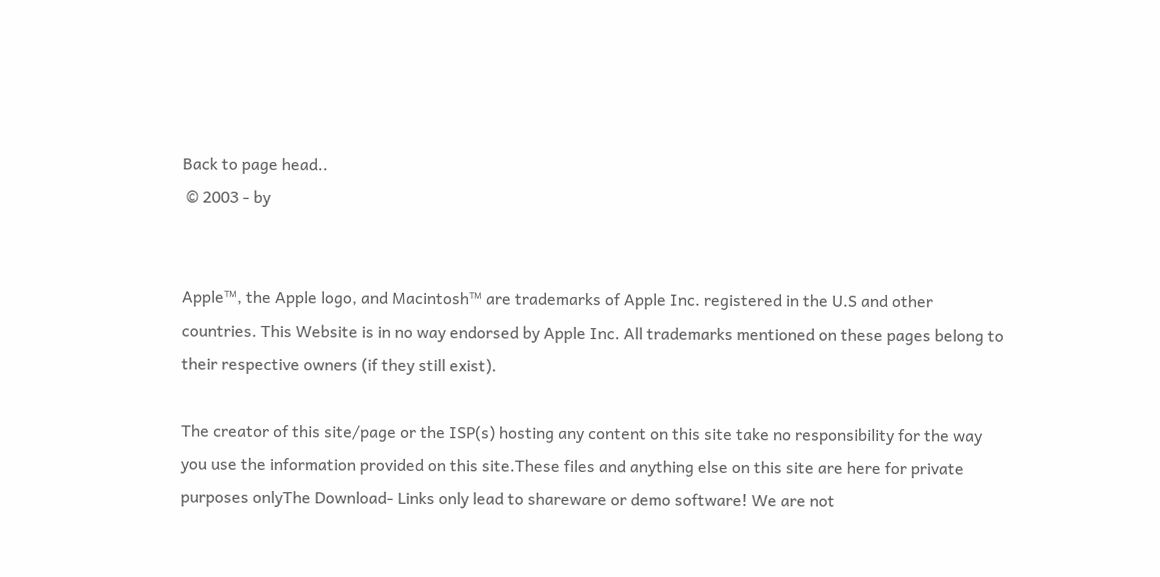Back to page head..
 © 2003 - by


Apple™, the Apple logo, and Macintosh™ are trademarks of Apple Inc. registered in the U.S and other countries. This Website is in no way endorsed by Apple Inc. All trademarks mentioned on these pages belong to their respective owners (if they still exist).

The creator of this site/page or the ISP(s) hosting any content on this site take no responsibility for the way you use the information provided on this site.These files and anything else on this site are here for private purposes onlyThe Download- Links only lead to shareware or demo software! We are not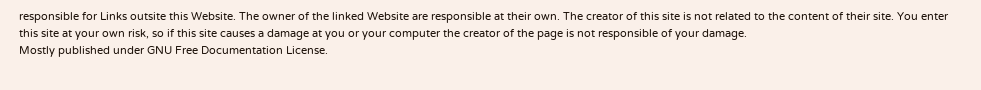responsible for Links outsite this Website. The owner of the linked Website are responsible at their own. The creator of this site is not related to the content of their site. You enter this site at your own risk, so if this site causes a damage at you or your computer the creator of the page is not responsible of your damage.
Mostly published under GNU Free Documentation License.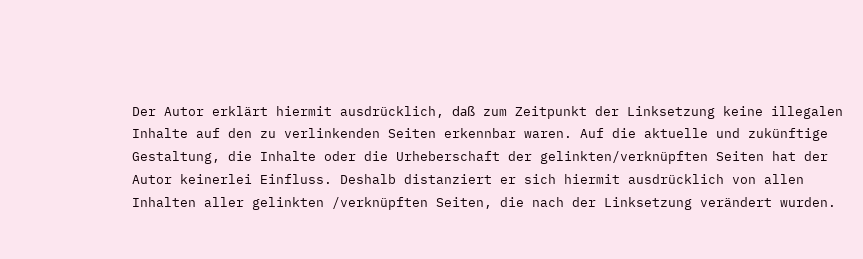Der Autor erklärt hiermit ausdrücklich, daß zum Zeitpunkt der Linksetzung keine illegalen Inhalte auf den zu verlinkenden Seiten erkennbar waren. Auf die aktuelle und zukünftige Gestaltung, die Inhalte oder die Urheberschaft der gelinkten/verknüpften Seiten hat der Autor keinerlei Einfluss. Deshalb distanziert er sich hiermit ausdrücklich von allen Inhalten aller gelinkten /verknüpften Seiten, die nach der Linksetzung verändert wurden.